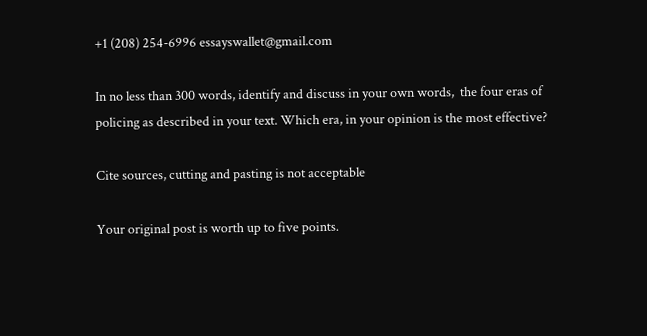+1 (208) 254-6996 essayswallet@gmail.com

In no less than 300 words, identify and discuss in your own words,  the four eras of policing as described in your text. Which era, in your opinion is the most effective?

Cite sources, cutting and pasting is not acceptable

Your original post is worth up to five points.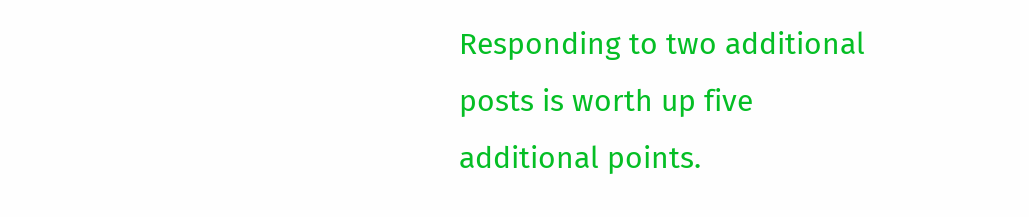Responding to two additional posts is worth up five additional points.